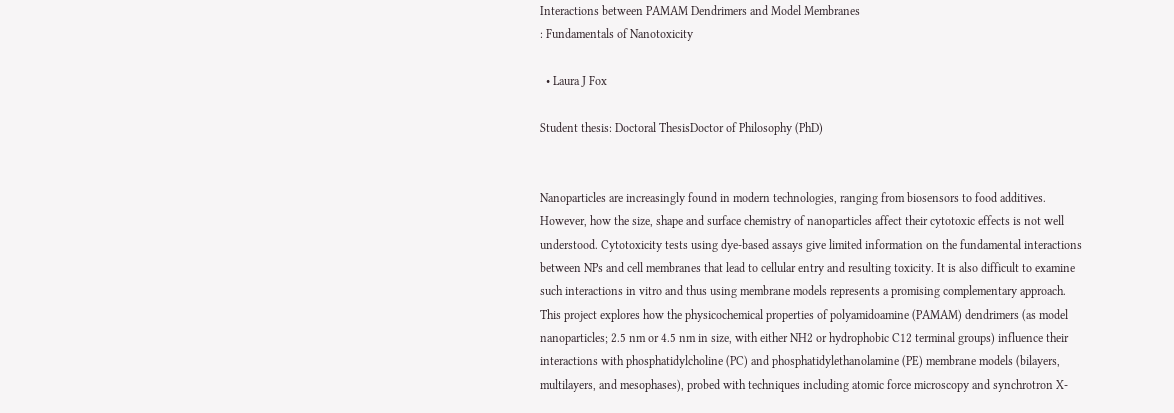Interactions between PAMAM Dendrimers and Model Membranes
: Fundamentals of Nanotoxicity

  • Laura J Fox

Student thesis: Doctoral ThesisDoctor of Philosophy (PhD)


Nanoparticles are increasingly found in modern technologies, ranging from biosensors to food additives. However, how the size, shape and surface chemistry of nanoparticles affect their cytotoxic effects is not well understood. Cytotoxicity tests using dye-based assays give limited information on the fundamental interactions between NPs and cell membranes that lead to cellular entry and resulting toxicity. It is also difficult to examine such interactions in vitro and thus using membrane models represents a promising complementary approach.
This project explores how the physicochemical properties of polyamidoamine (PAMAM) dendrimers (as model nanoparticles; 2.5 nm or 4.5 nm in size, with either NH2 or hydrophobic C12 terminal groups) influence their interactions with phosphatidylcholine (PC) and phosphatidylethanolamine (PE) membrane models (bilayers, multilayers, and mesophases), probed with techniques including atomic force microscopy and synchrotron X-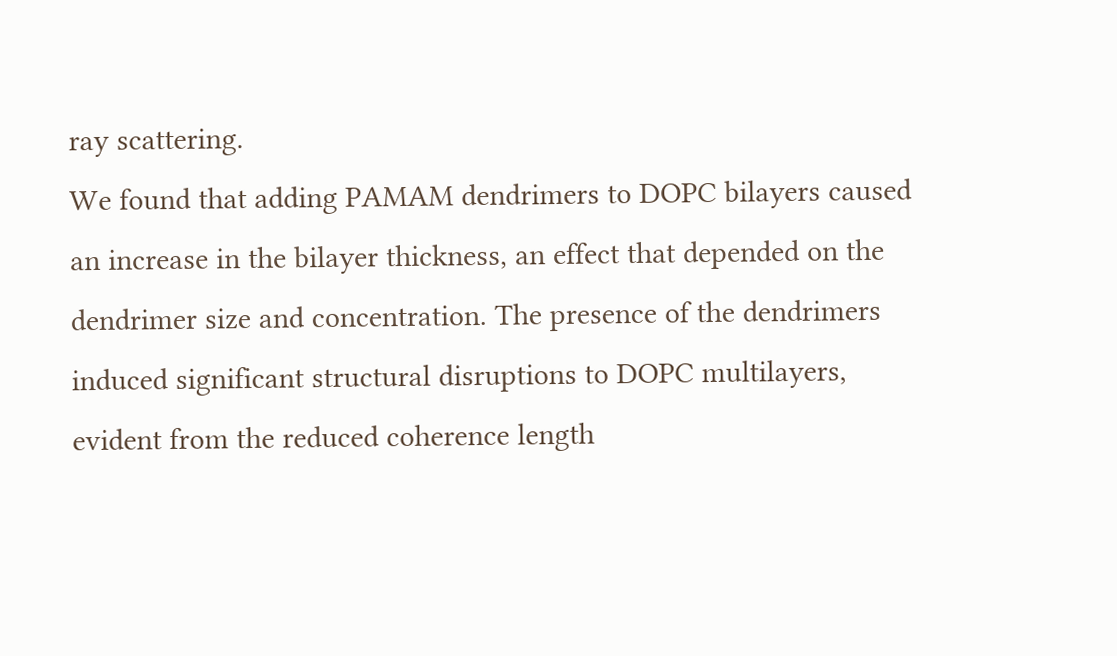ray scattering.
We found that adding PAMAM dendrimers to DOPC bilayers caused an increase in the bilayer thickness, an effect that depended on the dendrimer size and concentration. The presence of the dendrimers induced significant structural disruptions to DOPC multilayers, evident from the reduced coherence length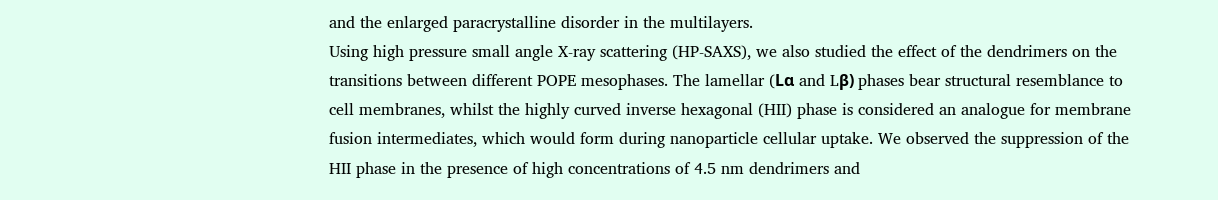and the enlarged paracrystalline disorder in the multilayers.
Using high pressure small angle X-ray scattering (HP-SAXS), we also studied the effect of the dendrimers on the transitions between different POPE mesophases. The lamellar (Lα and Lβ) phases bear structural resemblance to cell membranes, whilst the highly curved inverse hexagonal (HII) phase is considered an analogue for membrane fusion intermediates, which would form during nanoparticle cellular uptake. We observed the suppression of the HII phase in the presence of high concentrations of 4.5 nm dendrimers and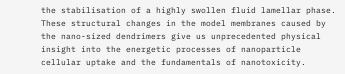the stabilisation of a highly swollen fluid lamellar phase. These structural changes in the model membranes caused by the nano-sized dendrimers give us unprecedented physical insight into the energetic processes of nanoparticle cellular uptake and the fundamentals of nanotoxicity.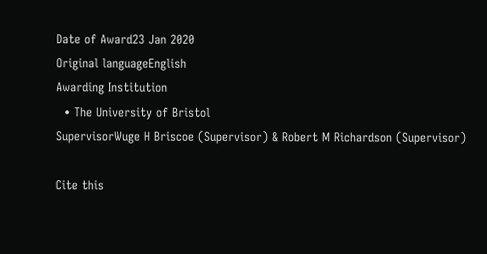Date of Award23 Jan 2020
Original languageEnglish
Awarding Institution
  • The University of Bristol
SupervisorWuge H Briscoe (Supervisor) & Robert M Richardson (Supervisor)

Cite this